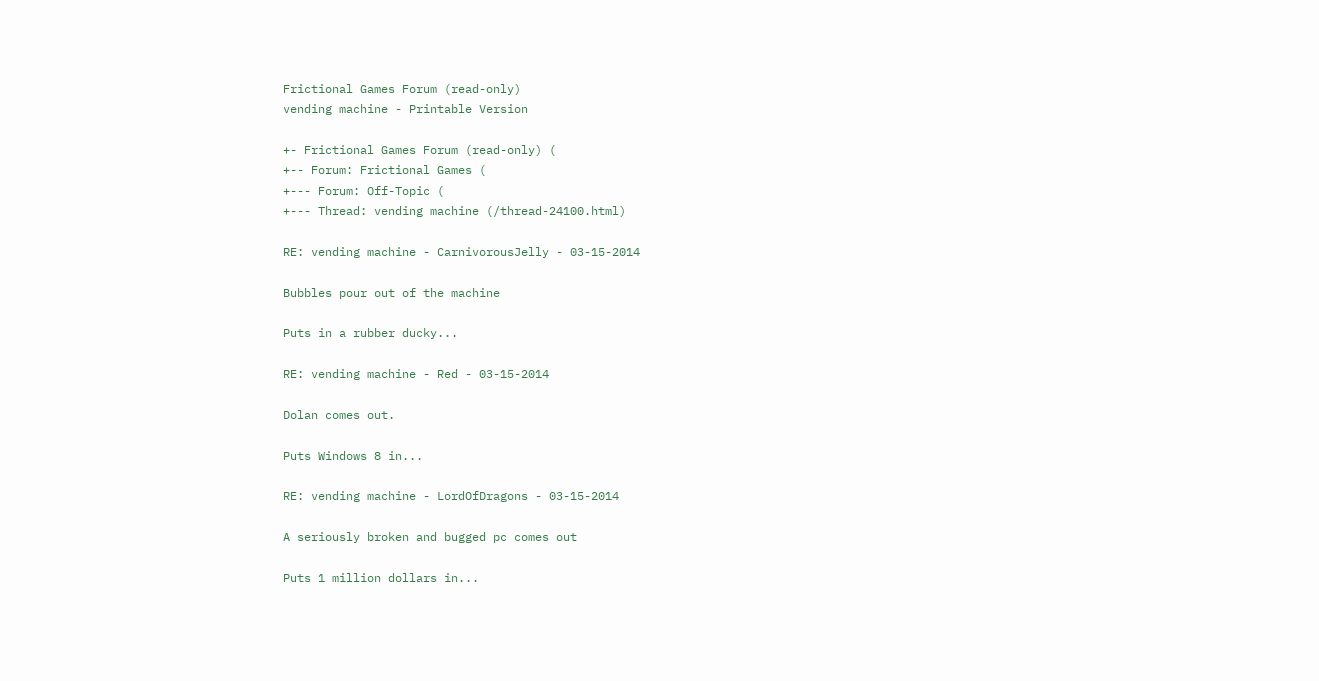Frictional Games Forum (read-only)
vending machine - Printable Version

+- Frictional Games Forum (read-only) (
+-- Forum: Frictional Games (
+--- Forum: Off-Topic (
+--- Thread: vending machine (/thread-24100.html)

RE: vending machine - CarnivorousJelly - 03-15-2014

Bubbles pour out of the machine

Puts in a rubber ducky...

RE: vending machine - Red - 03-15-2014

Dolan comes out.

Puts Windows 8 in...

RE: vending machine - LordOfDragons - 03-15-2014

A seriously broken and bugged pc comes out

Puts 1 million dollars in...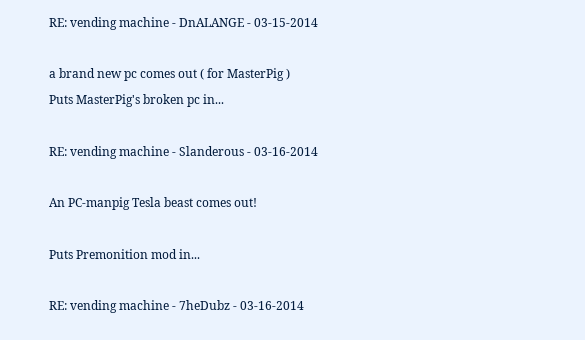RE: vending machine - DnALANGE - 03-15-2014

a brand new pc comes out ( for MasterPig )
Puts MasterPig's broken pc in...

RE: vending machine - Slanderous - 03-16-2014

An PC-manpig Tesla beast comes out!

Puts Premonition mod in...

RE: vending machine - 7heDubz - 03-16-2014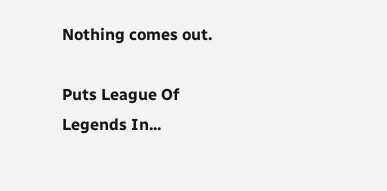Nothing comes out.

Puts League Of Legends In...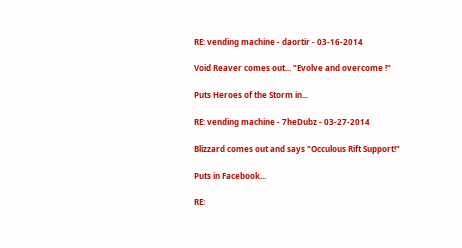RE: vending machine - daortir - 03-16-2014

Void Reaver comes out... "Evolve and overcome !"

Puts Heroes of the Storm in...

RE: vending machine - 7heDubz - 03-27-2014

Blizzard comes out and says "Occulous Rift Support!"

Puts in Facebook...

RE: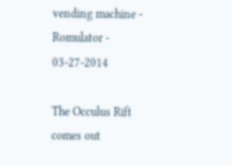vending machine - Romulator - 03-27-2014

The Occulus Rift comes out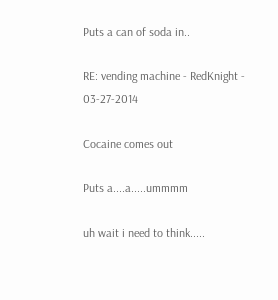Puts a can of soda in..

RE: vending machine - RedKnight - 03-27-2014

Cocaine comes out

Puts a....a.....ummmm

uh wait i need to think.....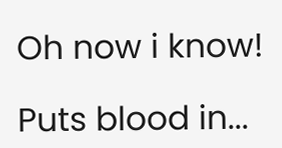Oh now i know!

Puts blood in...